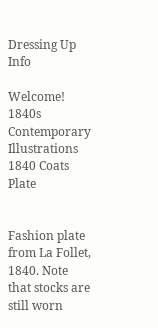Dressing Up Info

Welcome! 1840s Contemporary Illustrations
1840 Coats Plate


Fashion plate from La Follet, 1840. Note that stocks are still worn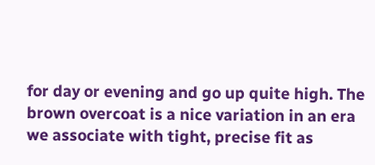for day or evening and go up quite high. The brown overcoat is a nice variation in an era we associate with tight, precise fit as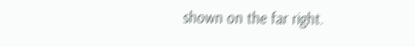shown on the far right.